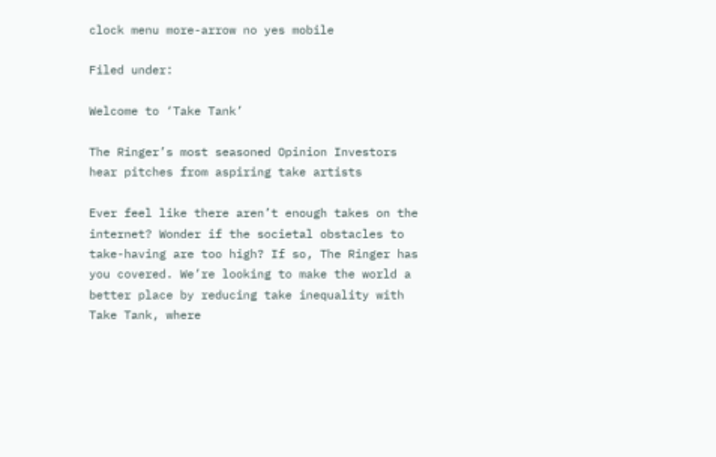clock menu more-arrow no yes mobile

Filed under:

Welcome to ‘Take Tank’

The Ringer’s most seasoned Opinion Investors hear pitches from aspiring take artists

Ever feel like there aren’t enough takes on the internet? Wonder if the societal obstacles to take-having are too high? If so, The Ringer has you covered. We’re looking to make the world a better place by reducing take inequality with Take Tank, where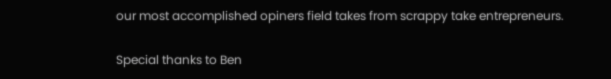our most accomplished opiners field takes from scrappy take entrepreneurs.

Special thanks to Ben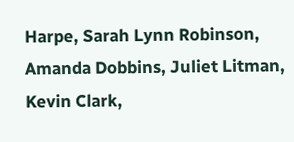Harpe, Sarah Lynn Robinson, Amanda Dobbins, Juliet Litman, Kevin Clark,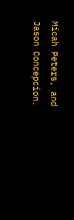Micah Peters, and Jason Concepcion.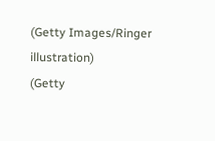(Getty Images/Ringer illustration)
(Getty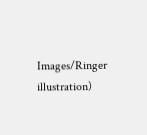Images/Ringer illustration)